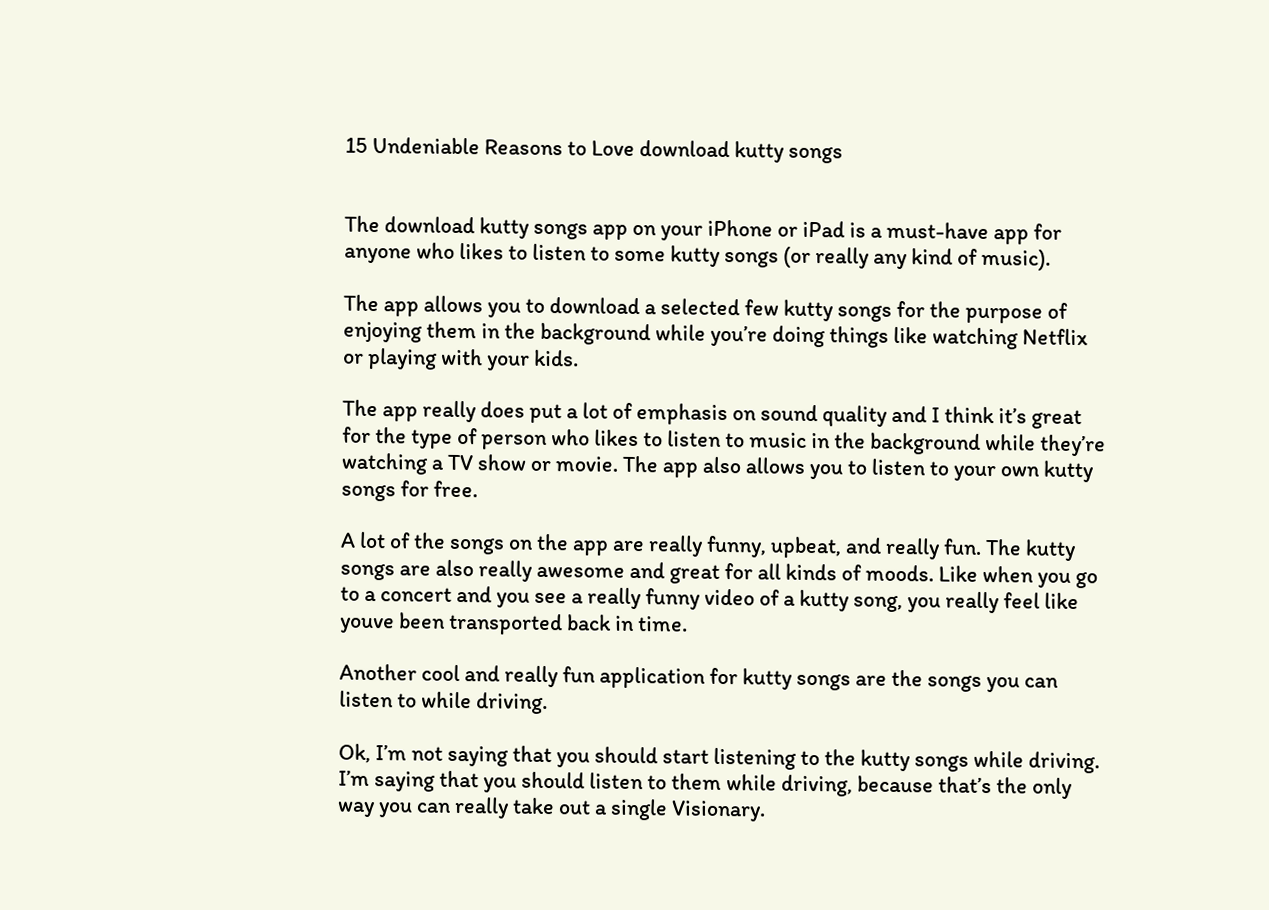15 Undeniable Reasons to Love download kutty songs


The download kutty songs app on your iPhone or iPad is a must-have app for anyone who likes to listen to some kutty songs (or really any kind of music).

The app allows you to download a selected few kutty songs for the purpose of enjoying them in the background while you’re doing things like watching Netflix or playing with your kids.

The app really does put a lot of emphasis on sound quality and I think it’s great for the type of person who likes to listen to music in the background while they’re watching a TV show or movie. The app also allows you to listen to your own kutty songs for free.

A lot of the songs on the app are really funny, upbeat, and really fun. The kutty songs are also really awesome and great for all kinds of moods. Like when you go to a concert and you see a really funny video of a kutty song, you really feel like youve been transported back in time.

Another cool and really fun application for kutty songs are the songs you can listen to while driving.

Ok, I’m not saying that you should start listening to the kutty songs while driving. I’m saying that you should listen to them while driving, because that’s the only way you can really take out a single Visionary.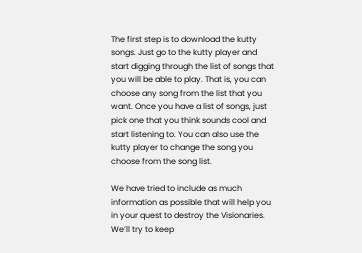The first step is to download the kutty songs. Just go to the kutty player and start digging through the list of songs that you will be able to play. That is, you can choose any song from the list that you want. Once you have a list of songs, just pick one that you think sounds cool and start listening to. You can also use the kutty player to change the song you choose from the song list.

We have tried to include as much information as possible that will help you in your quest to destroy the Visionaries. We’ll try to keep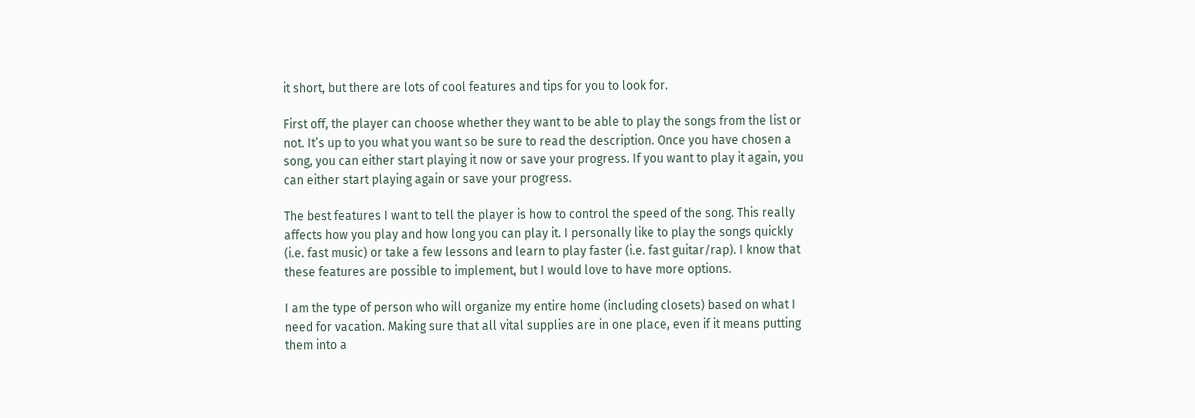it short, but there are lots of cool features and tips for you to look for.

First off, the player can choose whether they want to be able to play the songs from the list or not. It’s up to you what you want so be sure to read the description. Once you have chosen a song, you can either start playing it now or save your progress. If you want to play it again, you can either start playing again or save your progress.

The best features I want to tell the player is how to control the speed of the song. This really affects how you play and how long you can play it. I personally like to play the songs quickly (i.e. fast music) or take a few lessons and learn to play faster (i.e. fast guitar/rap). I know that these features are possible to implement, but I would love to have more options.

I am the type of person who will organize my entire home (including closets) based on what I need for vacation. Making sure that all vital supplies are in one place, even if it means putting them into a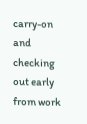carry-on and checking out early from work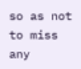so as not to miss any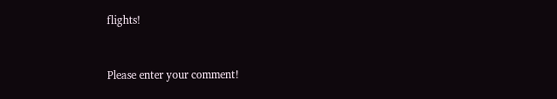flights!


Please enter your comment!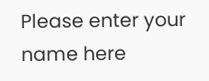Please enter your name here